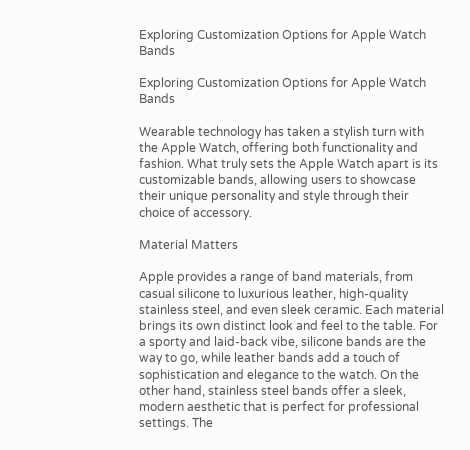Exploring Customization Options for Apple Watch Bands

Exploring Customization Options for Apple Watch Bands

Wearable technology has taken a stylish turn with the Apple Watch, offering both functionality and fashion. What truly sets the Apple Watch apart is its customizable bands, allowing users to showcase their unique personality and style through their choice of accessory.

Material Matters

Apple provides a range of band materials, from casual silicone to luxurious leather, high-quality stainless steel, and even sleek ceramic. Each material brings its own distinct look and feel to the table. For a sporty and laid-back vibe, silicone bands are the way to go, while leather bands add a touch of sophistication and elegance to the watch. On the other hand, stainless steel bands offer a sleek, modern aesthetic that is perfect for professional settings. The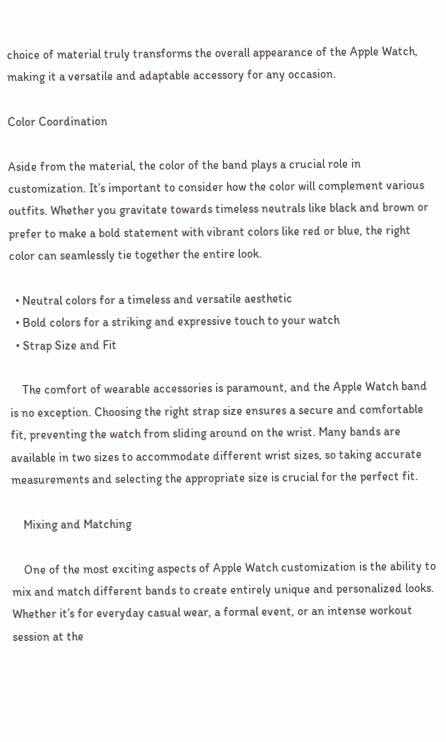choice of material truly transforms the overall appearance of the Apple Watch, making it a versatile and adaptable accessory for any occasion.

Color Coordination

Aside from the material, the color of the band plays a crucial role in customization. It’s important to consider how the color will complement various outfits. Whether you gravitate towards timeless neutrals like black and brown or prefer to make a bold statement with vibrant colors like red or blue, the right color can seamlessly tie together the entire look.

  • Neutral colors for a timeless and versatile aesthetic
  • Bold colors for a striking and expressive touch to your watch
  • Strap Size and Fit

    The comfort of wearable accessories is paramount, and the Apple Watch band is no exception. Choosing the right strap size ensures a secure and comfortable fit, preventing the watch from sliding around on the wrist. Many bands are available in two sizes to accommodate different wrist sizes, so taking accurate measurements and selecting the appropriate size is crucial for the perfect fit.

    Mixing and Matching

    One of the most exciting aspects of Apple Watch customization is the ability to mix and match different bands to create entirely unique and personalized looks. Whether it’s for everyday casual wear, a formal event, or an intense workout session at the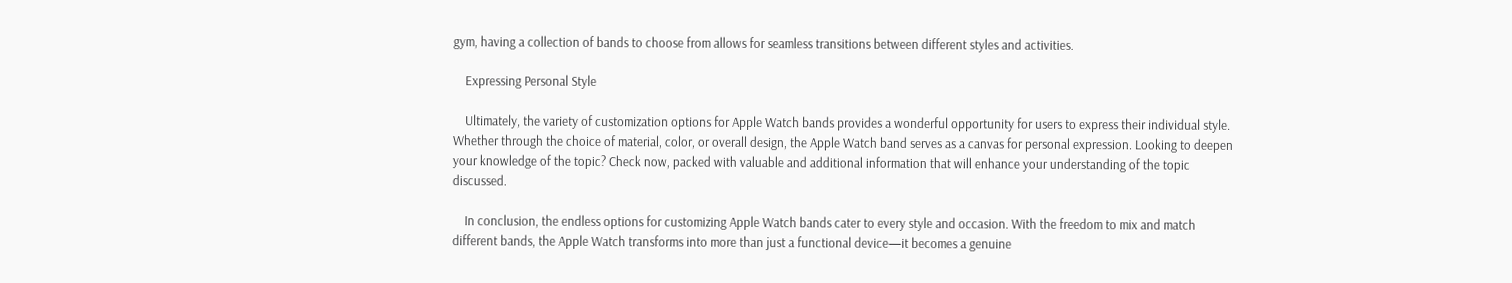gym, having a collection of bands to choose from allows for seamless transitions between different styles and activities.

    Expressing Personal Style

    Ultimately, the variety of customization options for Apple Watch bands provides a wonderful opportunity for users to express their individual style. Whether through the choice of material, color, or overall design, the Apple Watch band serves as a canvas for personal expression. Looking to deepen your knowledge of the topic? Check now, packed with valuable and additional information that will enhance your understanding of the topic discussed.

    In conclusion, the endless options for customizing Apple Watch bands cater to every style and occasion. With the freedom to mix and match different bands, the Apple Watch transforms into more than just a functional device—it becomes a genuine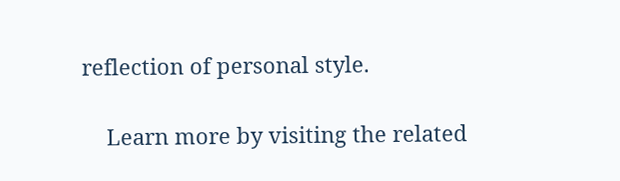reflection of personal style.

    Learn more by visiting the related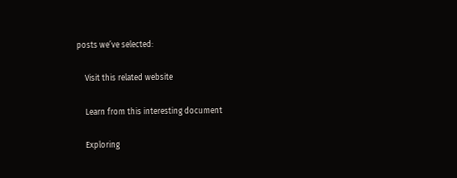posts we’ve selected:

    Visit this related website

    Learn from this interesting document

    Exploring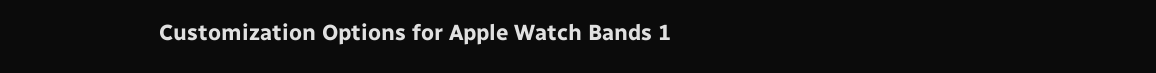Customization Options for Apple Watch Bands 1